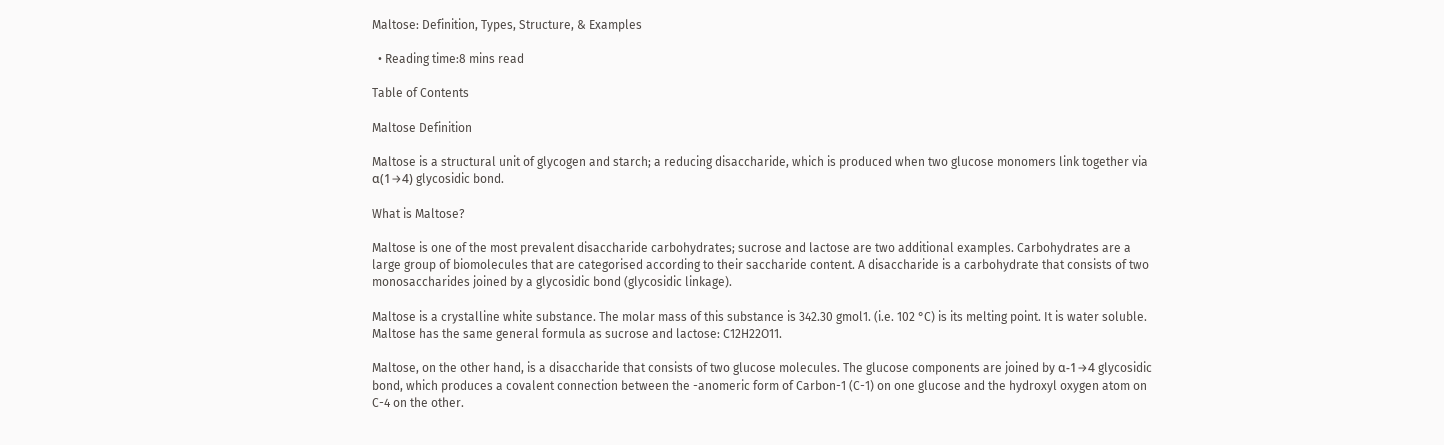Maltose: Definition, Types, Structure, & Examples

  • Reading time:8 mins read

Table of Contents

Maltose Definition

Maltose is a structural unit of glycogen and starch; a reducing disaccharide, which is produced when two glucose monomers link together via α(1→4) glycosidic bond.

What is Maltose?

Maltose is one of the most prevalent disaccharide carbohydrates; sucrose and lactose are two additional examples. Carbohydrates are a large group of biomolecules that are categorised according to their saccharide content. A disaccharide is a carbohydrate that consists of two monosaccharides joined by a glycosidic bond (glycosidic linkage).

Maltose is a crystalline white substance. The molar mass of this substance is 342.30 gmol1. (i.e. 102 °C) is its melting point. It is water soluble. Maltose has the same general formula as sucrose and lactose: C12H22O11.

Maltose, on the other hand, is a disaccharide that consists of two glucose molecules. The glucose components are joined by α-1→4 glycosidic bond, which produces a covalent connection between the -anomeric form of Carbon-1 (C-1) on one glucose and the hydroxyl oxygen atom on C-4 on the other.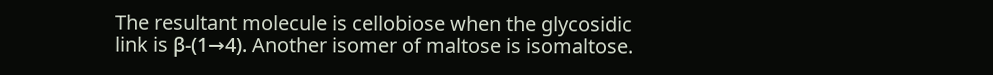The resultant molecule is cellobiose when the glycosidic link is β-(1→4). Another isomer of maltose is isomaltose.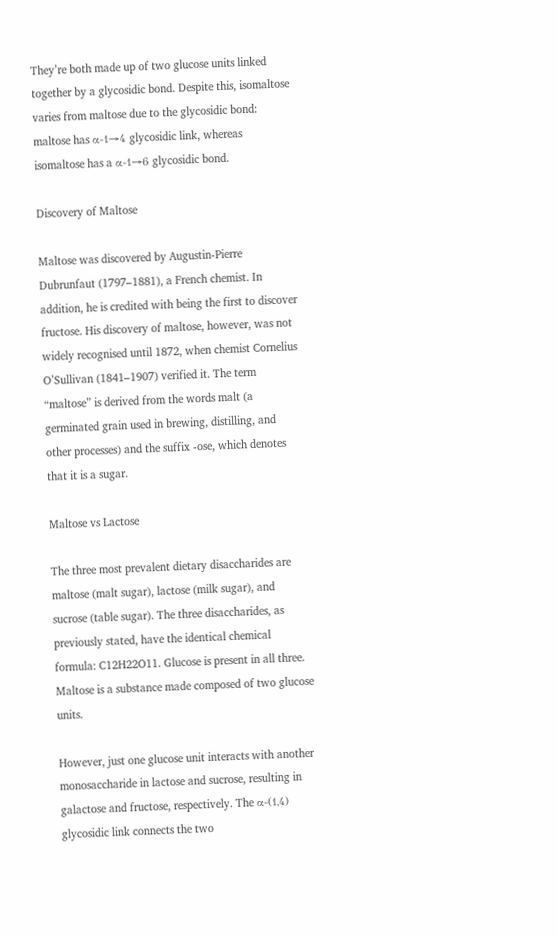They’re both made up of two glucose units linked together by a glycosidic bond. Despite this, isomaltose varies from maltose due to the glycosidic bond: maltose has α-1→4 glycosidic link, whereas isomaltose has a α-1→6 glycosidic bond.

Discovery of Maltose

Maltose was discovered by Augustin-Pierre Dubrunfaut (1797–1881), a French chemist. In addition, he is credited with being the first to discover fructose. His discovery of maltose, however, was not widely recognised until 1872, when chemist Cornelius O’Sullivan (1841–1907) verified it. The term “maltose” is derived from the words malt (a germinated grain used in brewing, distilling, and other processes) and the suffix -ose, which denotes that it is a sugar.

Maltose vs Lactose

The three most prevalent dietary disaccharides are maltose (malt sugar), lactose (milk sugar), and sucrose (table sugar). The three disaccharides, as previously stated, have the identical chemical formula: C12H22O11. Glucose is present in all three. Maltose is a substance made composed of two glucose units.

However, just one glucose unit interacts with another monosaccharide in lactose and sucrose, resulting in galactose and fructose, respectively. The α-(1,4) glycosidic link connects the two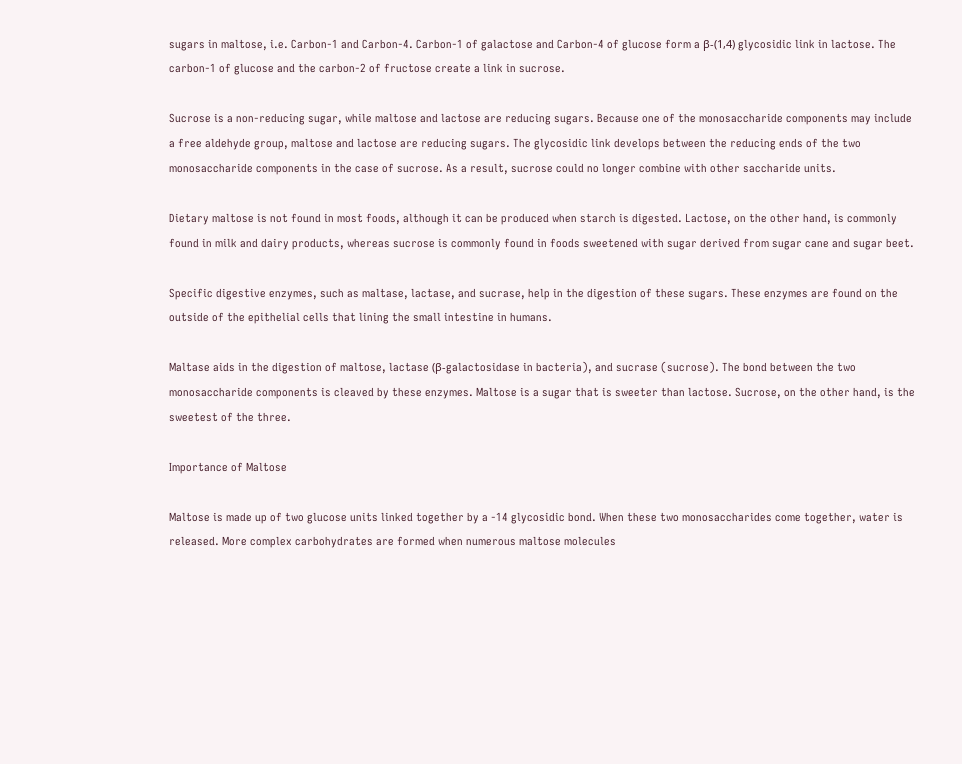sugars in maltose, i.e. Carbon-1 and Carbon-4. Carbon-1 of galactose and Carbon-4 of glucose form a β-(1,4) glycosidic link in lactose. The carbon-1 of glucose and the carbon-2 of fructose create a link in sucrose.

Sucrose is a non-reducing sugar, while maltose and lactose are reducing sugars. Because one of the monosaccharide components may include a free aldehyde group, maltose and lactose are reducing sugars. The glycosidic link develops between the reducing ends of the two monosaccharide components in the case of sucrose. As a result, sucrose could no longer combine with other saccharide units.

Dietary maltose is not found in most foods, although it can be produced when starch is digested. Lactose, on the other hand, is commonly found in milk and dairy products, whereas sucrose is commonly found in foods sweetened with sugar derived from sugar cane and sugar beet.

Specific digestive enzymes, such as maltase, lactase, and sucrase, help in the digestion of these sugars. These enzymes are found on the outside of the epithelial cells that lining the small intestine in humans.

Maltase aids in the digestion of maltose, lactase (β-galactosidase in bacteria), and sucrase (sucrose). The bond between the two monosaccharide components is cleaved by these enzymes. Maltose is a sugar that is sweeter than lactose. Sucrose, on the other hand, is the sweetest of the three.

Importance of Maltose

Maltose is made up of two glucose units linked together by a -14 glycosidic bond. When these two monosaccharides come together, water is released. More complex carbohydrates are formed when numerous maltose molecules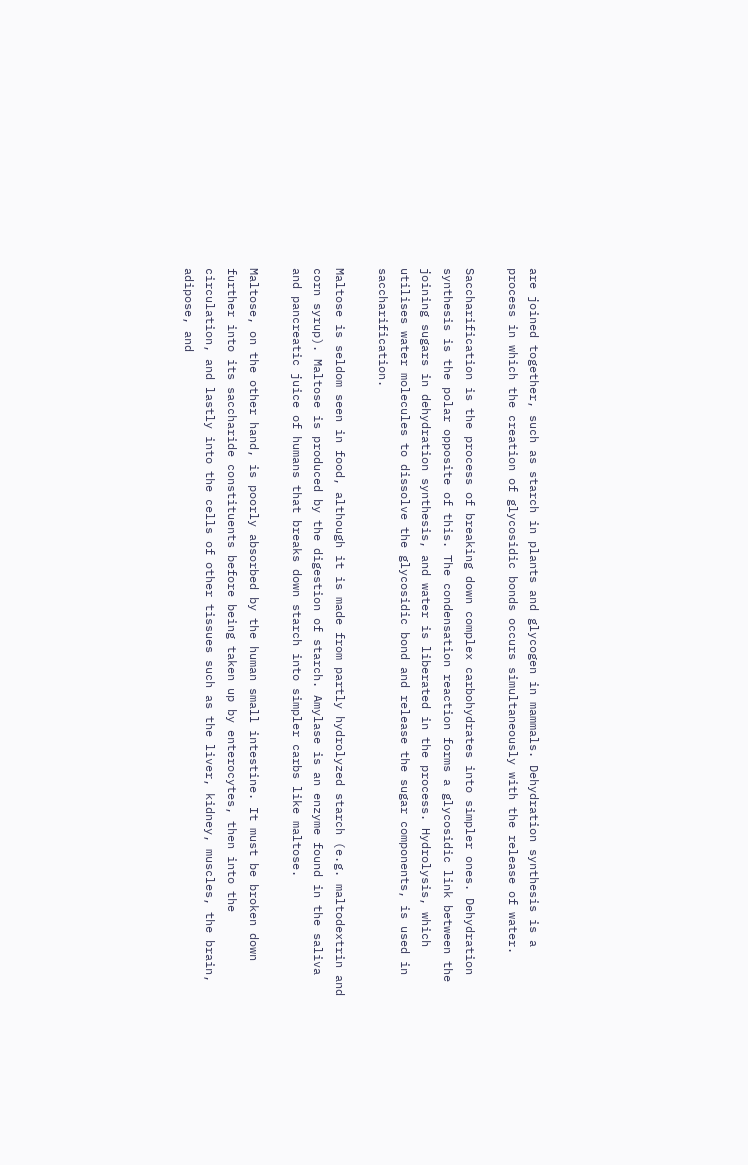are joined together, such as starch in plants and glycogen in mammals. Dehydration synthesis is a process in which the creation of glycosidic bonds occurs simultaneously with the release of water.

Saccharification is the process of breaking down complex carbohydrates into simpler ones. Dehydration synthesis is the polar opposite of this. The condensation reaction forms a glycosidic link between the joining sugars in dehydration synthesis, and water is liberated in the process. Hydrolysis, which utilises water molecules to dissolve the glycosidic bond and release the sugar components, is used in saccharification.

Maltose is seldom seen in food, although it is made from partly hydrolyzed starch (e.g. maltodextrin and corn syrup). Maltose is produced by the digestion of starch. Amylase is an enzyme found in the saliva and pancreatic juice of humans that breaks down starch into simpler carbs like maltose.

Maltose, on the other hand, is poorly absorbed by the human small intestine. It must be broken down further into its saccharide constituents before being taken up by enterocytes, then into the circulation, and lastly into the cells of other tissues such as the liver, kidney, muscles, the brain, adipose, and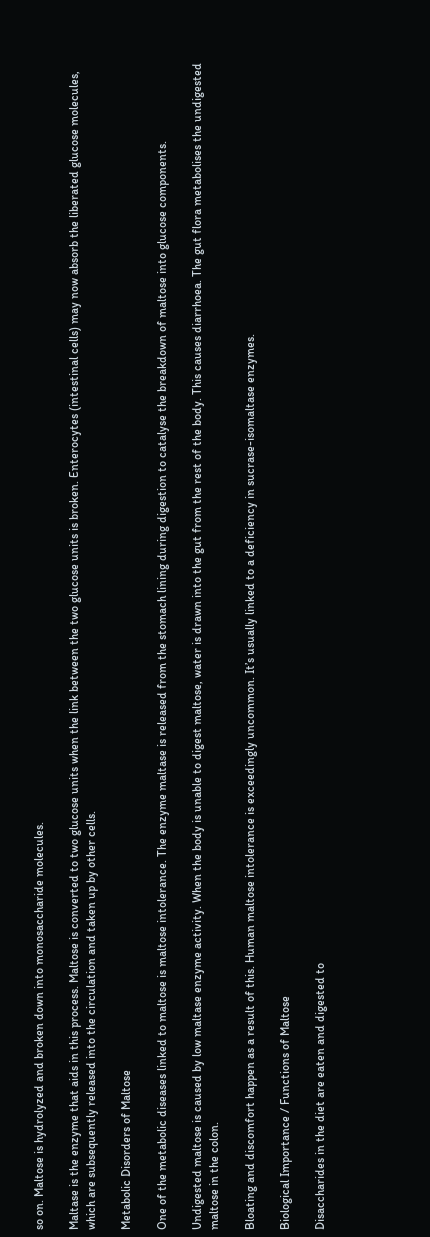so on. Maltose is hydrolyzed and broken down into monosaccharide molecules.

Maltase is the enzyme that aids in this process. Maltose is converted to two glucose units when the link between the two glucose units is broken. Enterocytes (intestinal cells) may now absorb the liberated glucose molecules, which are subsequently released into the circulation and taken up by other cells.

Metabolic Disorders of Maltose

One of the metabolic diseases linked to maltose is maltose intolerance. The enzyme maltase is released from the stomach lining during digestion to catalyse the breakdown of maltose into glucose components.

Undigested maltose is caused by low maltase enzyme activity. When the body is unable to digest maltose, water is drawn into the gut from the rest of the body. This causes diarrhoea. The gut flora metabolises the undigested maltose in the colon.

Bloating and discomfort happen as a result of this. Human maltose intolerance is exceedingly uncommon. It’s usually linked to a deficiency in sucrase-isomaltase enzymes.

Biological Importance / Functions of Maltose

Disaccharides in the diet are eaten and digested to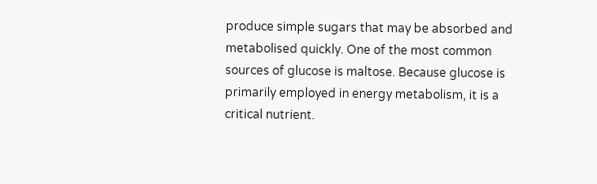produce simple sugars that may be absorbed and metabolised quickly. One of the most common sources of glucose is maltose. Because glucose is primarily employed in energy metabolism, it is a critical nutrient.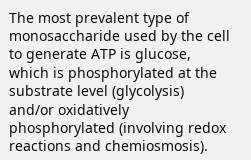The most prevalent type of monosaccharide used by the cell to generate ATP is glucose, which is phosphorylated at the substrate level (glycolysis) and/or oxidatively phosphorylated (involving redox reactions and chemiosmosis).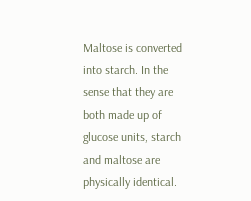Maltose is converted into starch. In the sense that they are both made up of glucose units, starch and maltose are physically identical.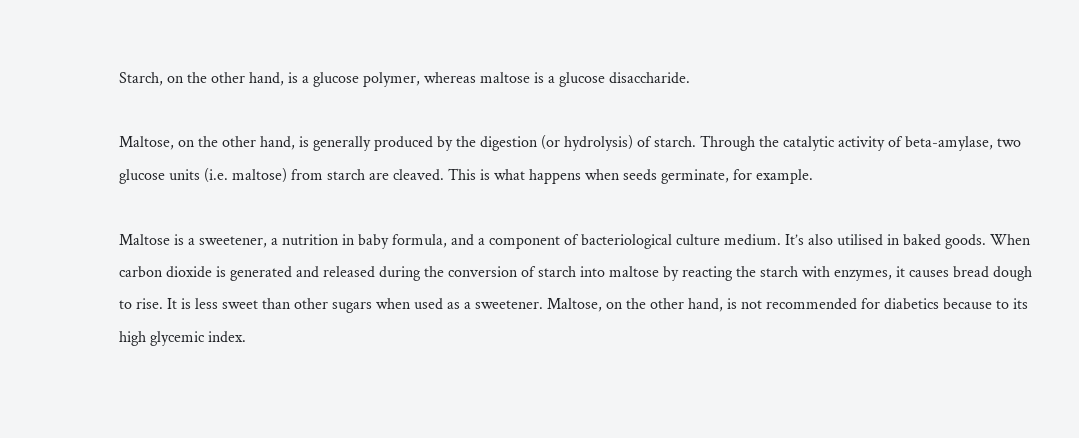Starch, on the other hand, is a glucose polymer, whereas maltose is a glucose disaccharide.

Maltose, on the other hand, is generally produced by the digestion (or hydrolysis) of starch. Through the catalytic activity of beta-amylase, two glucose units (i.e. maltose) from starch are cleaved. This is what happens when seeds germinate, for example.

Maltose is a sweetener, a nutrition in baby formula, and a component of bacteriological culture medium. It’s also utilised in baked goods. When carbon dioxide is generated and released during the conversion of starch into maltose by reacting the starch with enzymes, it causes bread dough to rise. It is less sweet than other sugars when used as a sweetener. Maltose, on the other hand, is not recommended for diabetics because to its high glycemic index.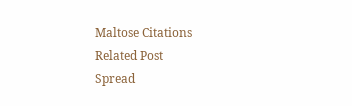Maltose Citations
Related Post
Spread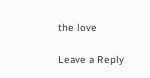the love

Leave a Reply